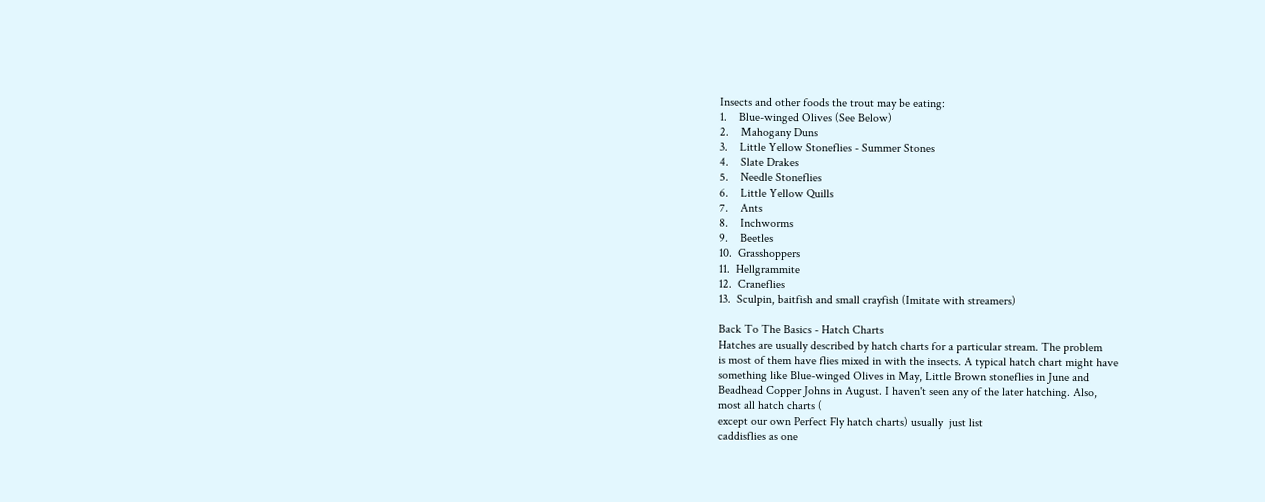Insects and other foods the trout may be eating:
1.    Blue-winged Olives (See Below)
2.    Mahogany Duns
3.    Little Yellow Stoneflies - Summer Stones
4.    Slate Drakes
5.    Needle Stoneflies
6.    Little Yellow Quills
7.    Ants
8.    Inchworms
9.    Beetles
10.  Grasshoppers
11.  Hellgrammite
12.  Craneflies
13.  Sculpin, baitfish and small crayfish (Imitate with streamers)

Back To The Basics - Hatch Charts
Hatches are usually described by hatch charts for a particular stream. The problem
is most of them have flies mixed in with the insects. A typical hatch chart might have
something like Blue-winged Olives in May, Little Brown stoneflies in June and
Beadhead Copper Johns in August. I haven't seen any of the later hatching. Also,
most all hatch charts (
except our own Perfect Fly hatch charts) usually  just list
caddisflies as one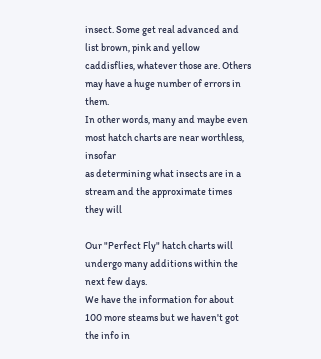insect. Some get real advanced and list brown, pink and yellow
caddisflies, whatever those are. Others may have a huge number of errors in them.
In other words, many and maybe even most hatch charts are near worthless, insofar
as determining what insects are in a stream and the approximate times they will

Our "Perfect Fly" hatch charts will undergo many additions within the next few days.
We have the information for about 100 more steams but we haven't got the info in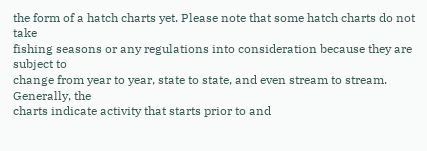the form of a hatch charts yet. Please note that some hatch charts do not take
fishing seasons or any regulations into consideration because they are subject to
change from year to year, state to state, and even stream to stream. Generally, the
charts indicate activity that starts prior to and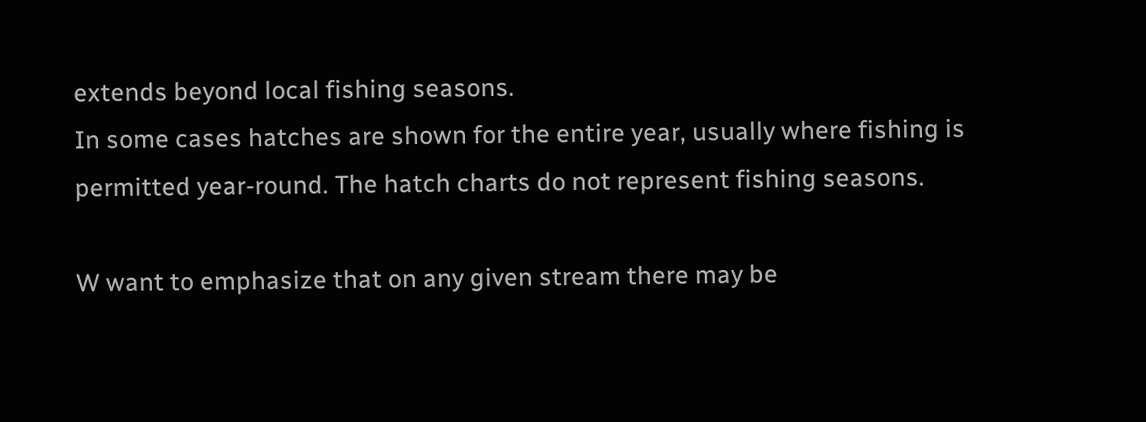extends beyond local fishing seasons.
In some cases hatches are shown for the entire year, usually where fishing is
permitted year-round. The hatch charts do not represent fishing seasons.

W want to emphasize that on any given stream there may be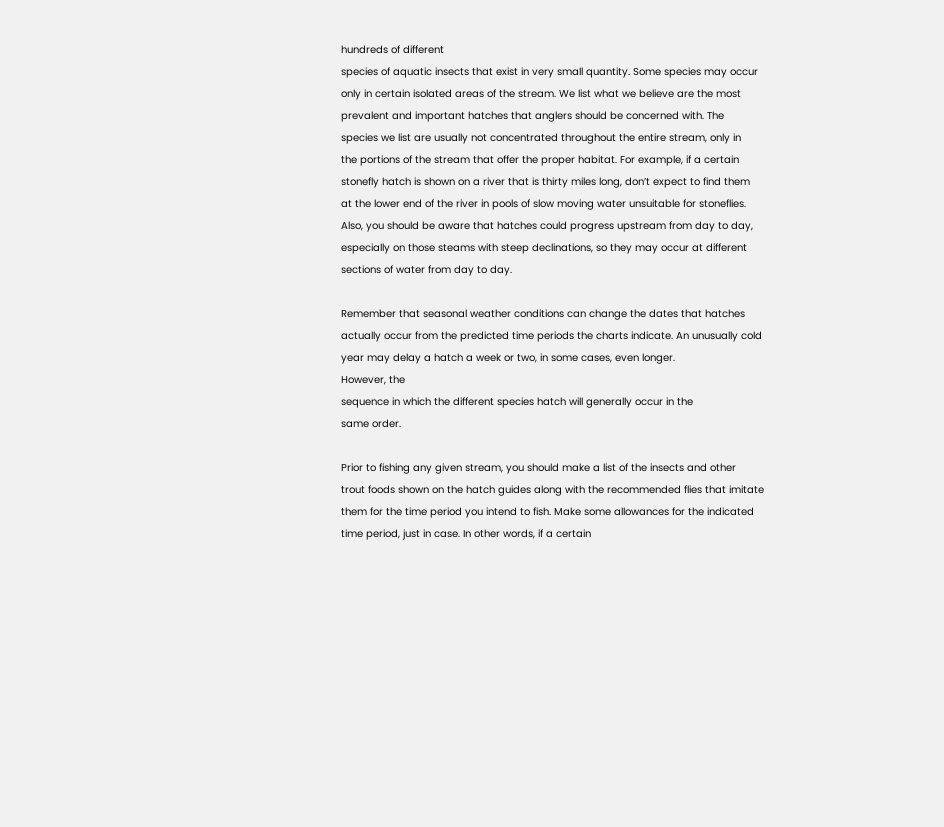hundreds of different
species of aquatic insects that exist in very small quantity. Some species may occur
only in certain isolated areas of the stream. We list what we believe are the most
prevalent and important hatches that anglers should be concerned with. The
species we list are usually not concentrated throughout the entire stream, only in
the portions of the stream that offer the proper habitat. For example, if a certain
stonefly hatch is shown on a river that is thirty miles long, don’t expect to find them
at the lower end of the river in pools of slow moving water unsuitable for stoneflies.
Also, you should be aware that hatches could progress upstream from day to day,
especially on those steams with steep declinations, so they may occur at different
sections of water from day to day.

Remember that seasonal weather conditions can change the dates that hatches
actually occur from the predicted time periods the charts indicate. An unusually cold
year may delay a hatch a week or two, in some cases, even longer.
However, the
sequence in which the different species hatch will generally occur in the
same order.

Prior to fishing any given stream, you should make a list of the insects and other
trout foods shown on the hatch guides along with the recommended flies that imitate
them for the time period you intend to fish. Make some allowances for the indicated
time period, just in case. In other words, if a certain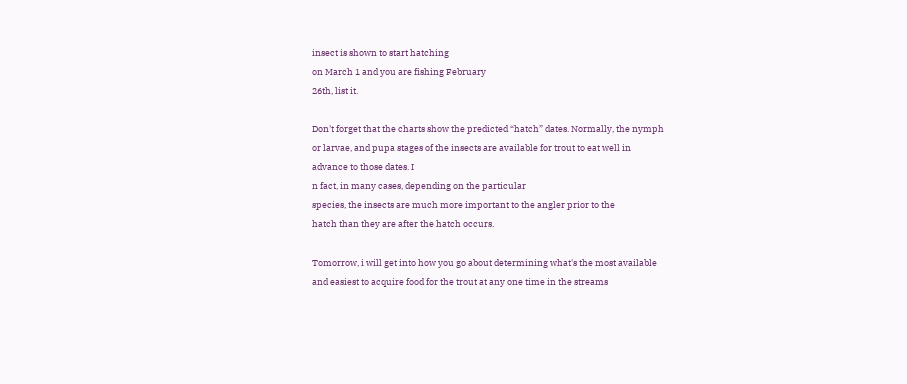insect is shown to start hatching
on March 1 and you are fishing February
26th, list it.

Don't forget that the charts show the predicted “hatch” dates. Normally, the nymph
or larvae, and pupa stages of the insects are available for trout to eat well in
advance to those dates. I
n fact, in many cases, depending on the particular
species, the insects are much more important to the angler prior to the
hatch than they are after the hatch occurs.

Tomorrow, i will get into how you go about determining what's the most available
and easiest to acquire food for the trout at any one time in the streams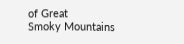of Great
Smoky Mountains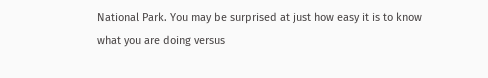National Park. You may be surprised at just how easy it is to know
what you are doing versus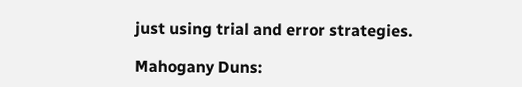just using trial and error strategies.

Mahogany Duns: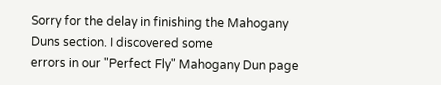Sorry for the delay in finishing the Mahogany Duns section. I discovered some
errors in our "Perfect Fly" Mahogany Dun page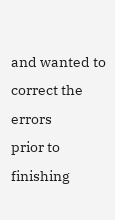and wanted to correct the errors
prior to finishing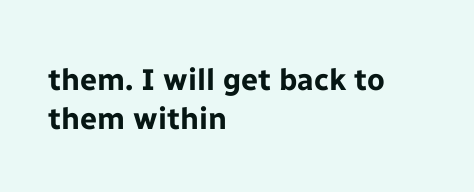them. I will get back to them within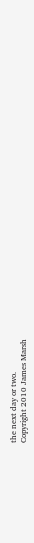the next day or two.
Copyright 2010 James Marsh